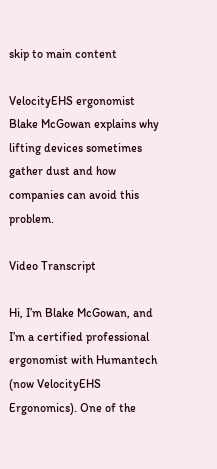skip to main content

VelocityEHS ergonomist Blake McGowan explains why lifting devices sometimes gather dust and how companies can avoid this problem.

Video Transcript

Hi, I’m Blake McGowan, and I’m a certified professional ergonomist with Humantech (now VelocityEHS Ergonomics). One of the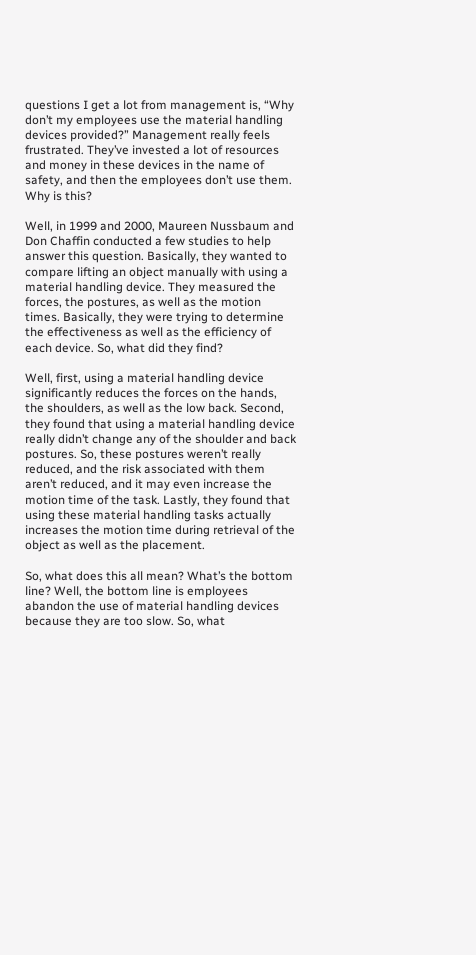questions I get a lot from management is, “Why don’t my employees use the material handling devices provided?” Management really feels frustrated. They’ve invested a lot of resources and money in these devices in the name of safety, and then the employees don’t use them. Why is this?

Well, in 1999 and 2000, Maureen Nussbaum and Don Chaffin conducted a few studies to help answer this question. Basically, they wanted to compare lifting an object manually with using a material handling device. They measured the forces, the postures, as well as the motion times. Basically, they were trying to determine the effectiveness as well as the efficiency of each device. So, what did they find?

Well, first, using a material handling device significantly reduces the forces on the hands, the shoulders, as well as the low back. Second, they found that using a material handling device really didn’t change any of the shoulder and back postures. So, these postures weren’t really reduced, and the risk associated with them aren’t reduced, and it may even increase the motion time of the task. Lastly, they found that using these material handling tasks actually increases the motion time during retrieval of the object as well as the placement.

So, what does this all mean? What’s the bottom line? Well, the bottom line is employees abandon the use of material handling devices because they are too slow. So, what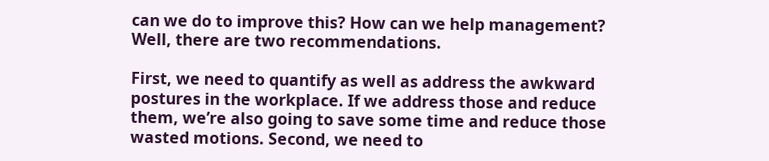can we do to improve this? How can we help management? Well, there are two recommendations.

First, we need to quantify as well as address the awkward postures in the workplace. If we address those and reduce them, we’re also going to save some time and reduce those wasted motions. Second, we need to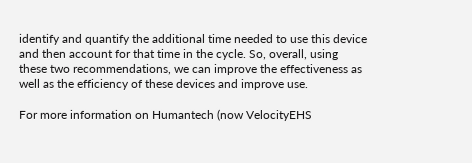identify and quantify the additional time needed to use this device and then account for that time in the cycle. So, overall, using these two recommendations, we can improve the effectiveness as well as the efficiency of these devices and improve use.

For more information on Humantech (now VelocityEHS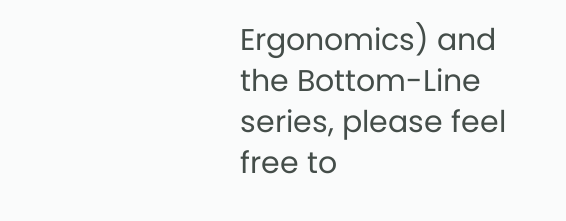Ergonomics) and the Bottom-Line series, please feel free to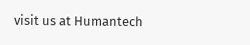visit us at Humantech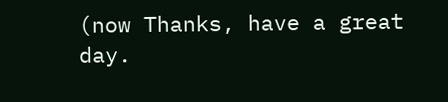(now Thanks, have a great day.